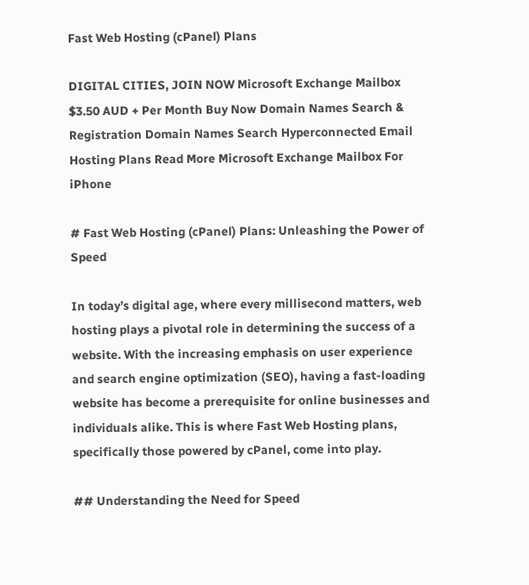Fast Web Hosting (cPanel) Plans

DIGITAL CITIES, JOIN NOW Microsoft Exchange Mailbox $3.50 AUD + Per Month Buy Now Domain Names Search & Registration Domain Names Search Hyperconnected Email Hosting Plans Read More Microsoft Exchange Mailbox For iPhone

# Fast Web Hosting (cPanel) Plans: Unleashing the Power of Speed

In today’s digital age, where every millisecond matters, web hosting plays a pivotal role in determining the success of a website. With the increasing emphasis on user experience and search engine optimization (SEO), having a fast-loading website has become a prerequisite for online businesses and individuals alike. This is where Fast Web Hosting plans, specifically those powered by cPanel, come into play.

## Understanding the Need for Speed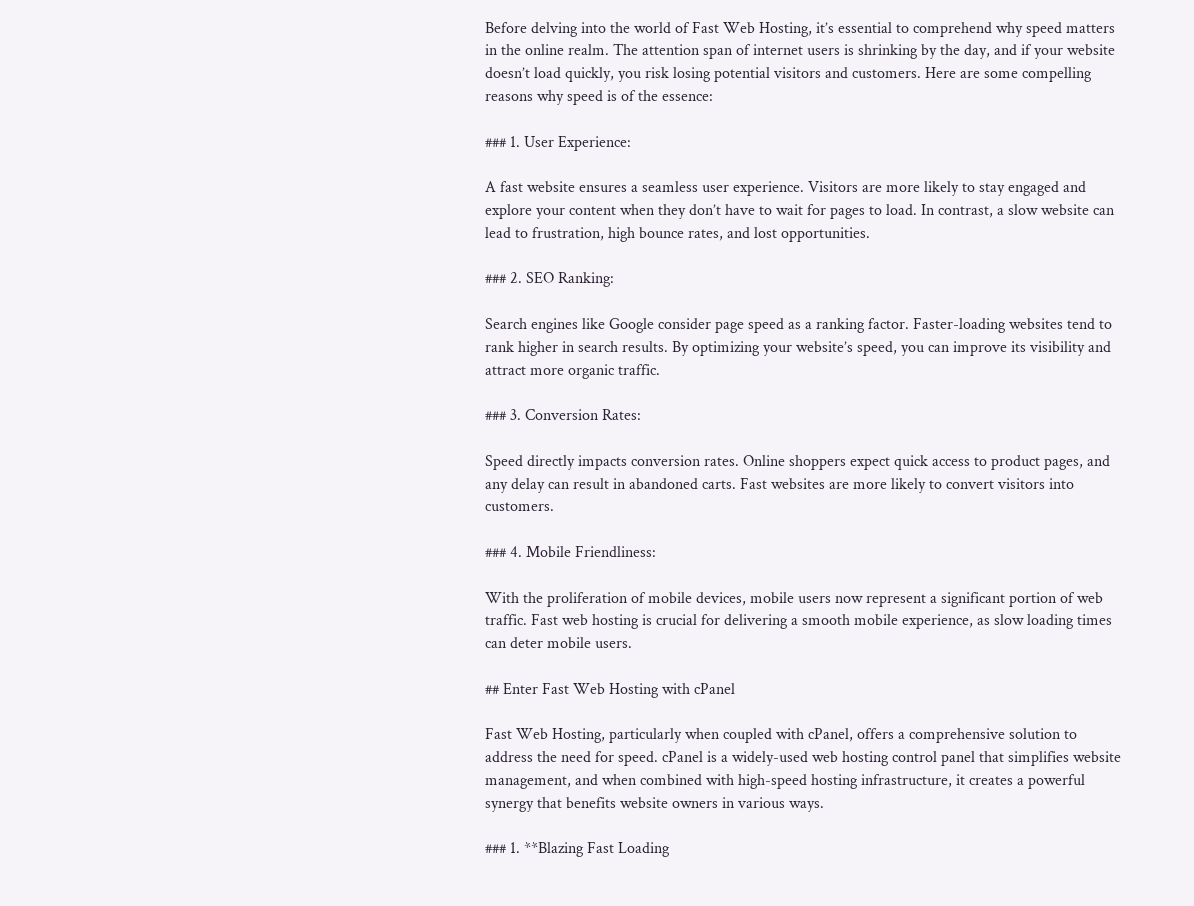Before delving into the world of Fast Web Hosting, it’s essential to comprehend why speed matters in the online realm. The attention span of internet users is shrinking by the day, and if your website doesn’t load quickly, you risk losing potential visitors and customers. Here are some compelling reasons why speed is of the essence:

### 1. User Experience:

A fast website ensures a seamless user experience. Visitors are more likely to stay engaged and explore your content when they don’t have to wait for pages to load. In contrast, a slow website can lead to frustration, high bounce rates, and lost opportunities.

### 2. SEO Ranking:

Search engines like Google consider page speed as a ranking factor. Faster-loading websites tend to rank higher in search results. By optimizing your website’s speed, you can improve its visibility and attract more organic traffic.

### 3. Conversion Rates:

Speed directly impacts conversion rates. Online shoppers expect quick access to product pages, and any delay can result in abandoned carts. Fast websites are more likely to convert visitors into customers.

### 4. Mobile Friendliness:

With the proliferation of mobile devices, mobile users now represent a significant portion of web traffic. Fast web hosting is crucial for delivering a smooth mobile experience, as slow loading times can deter mobile users.

## Enter Fast Web Hosting with cPanel

Fast Web Hosting, particularly when coupled with cPanel, offers a comprehensive solution to address the need for speed. cPanel is a widely-used web hosting control panel that simplifies website management, and when combined with high-speed hosting infrastructure, it creates a powerful synergy that benefits website owners in various ways.

### 1. **Blazing Fast Loading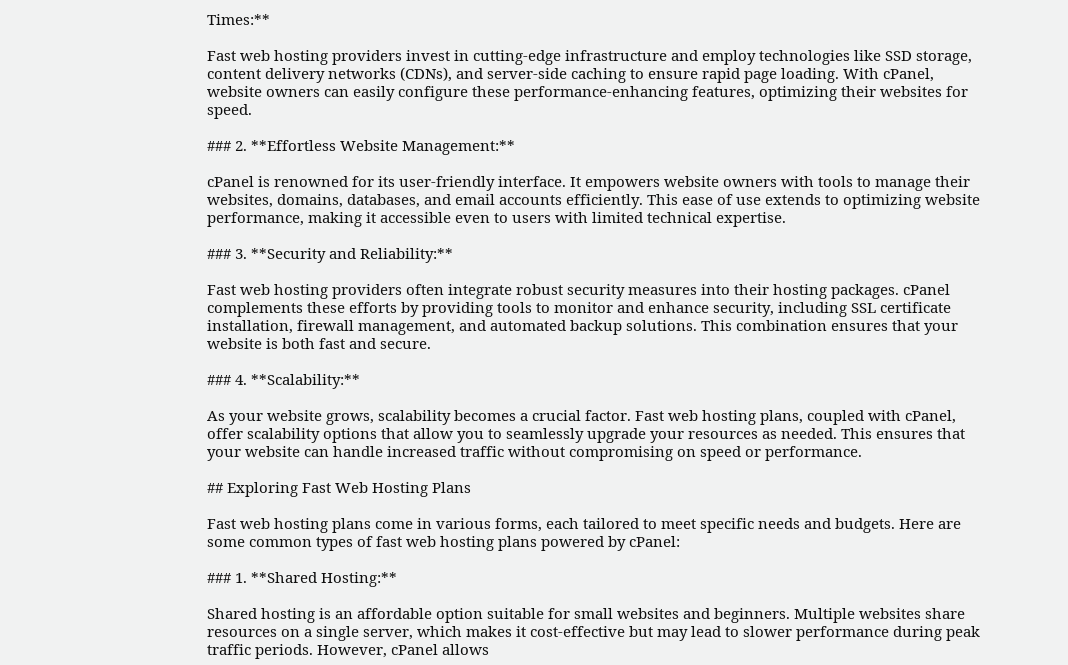Times:**

Fast web hosting providers invest in cutting-edge infrastructure and employ technologies like SSD storage, content delivery networks (CDNs), and server-side caching to ensure rapid page loading. With cPanel, website owners can easily configure these performance-enhancing features, optimizing their websites for speed.

### 2. **Effortless Website Management:**

cPanel is renowned for its user-friendly interface. It empowers website owners with tools to manage their websites, domains, databases, and email accounts efficiently. This ease of use extends to optimizing website performance, making it accessible even to users with limited technical expertise.

### 3. **Security and Reliability:**

Fast web hosting providers often integrate robust security measures into their hosting packages. cPanel complements these efforts by providing tools to monitor and enhance security, including SSL certificate installation, firewall management, and automated backup solutions. This combination ensures that your website is both fast and secure.

### 4. **Scalability:**

As your website grows, scalability becomes a crucial factor. Fast web hosting plans, coupled with cPanel, offer scalability options that allow you to seamlessly upgrade your resources as needed. This ensures that your website can handle increased traffic without compromising on speed or performance.

## Exploring Fast Web Hosting Plans

Fast web hosting plans come in various forms, each tailored to meet specific needs and budgets. Here are some common types of fast web hosting plans powered by cPanel:

### 1. **Shared Hosting:**

Shared hosting is an affordable option suitable for small websites and beginners. Multiple websites share resources on a single server, which makes it cost-effective but may lead to slower performance during peak traffic periods. However, cPanel allows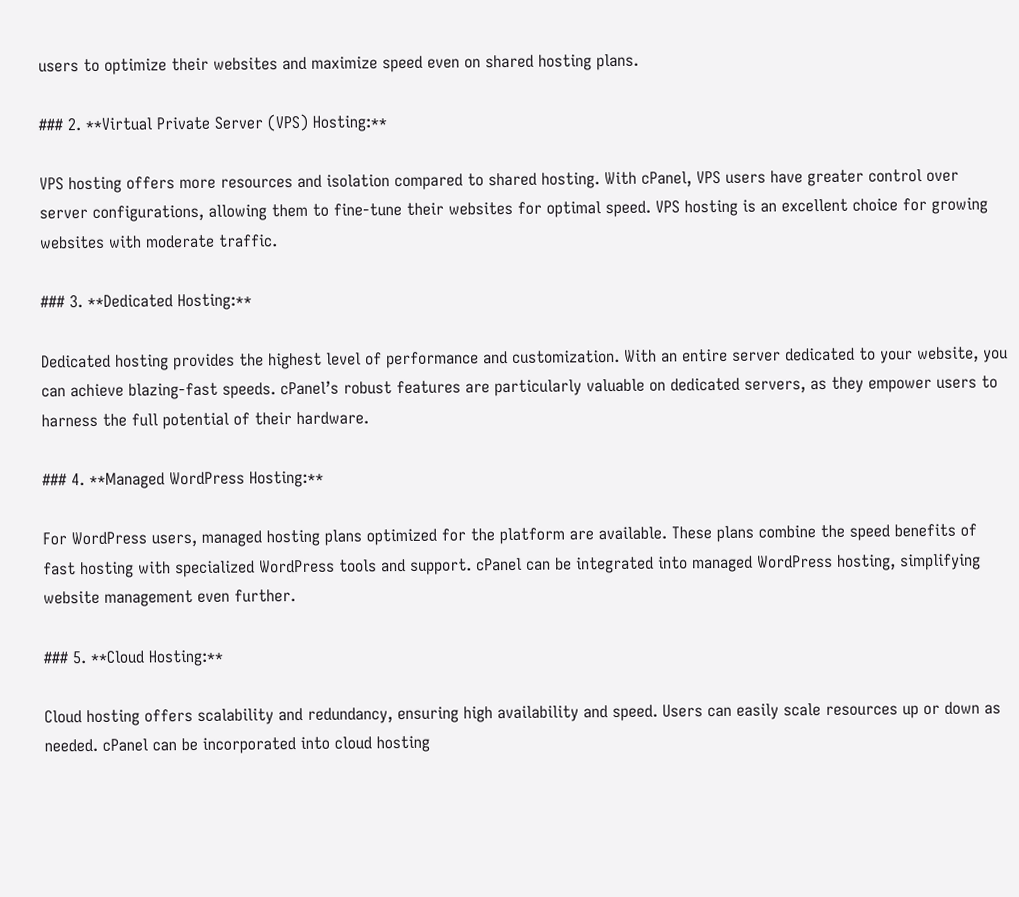users to optimize their websites and maximize speed even on shared hosting plans.

### 2. **Virtual Private Server (VPS) Hosting:**

VPS hosting offers more resources and isolation compared to shared hosting. With cPanel, VPS users have greater control over server configurations, allowing them to fine-tune their websites for optimal speed. VPS hosting is an excellent choice for growing websites with moderate traffic.

### 3. **Dedicated Hosting:**

Dedicated hosting provides the highest level of performance and customization. With an entire server dedicated to your website, you can achieve blazing-fast speeds. cPanel’s robust features are particularly valuable on dedicated servers, as they empower users to harness the full potential of their hardware.

### 4. **Managed WordPress Hosting:**

For WordPress users, managed hosting plans optimized for the platform are available. These plans combine the speed benefits of fast hosting with specialized WordPress tools and support. cPanel can be integrated into managed WordPress hosting, simplifying website management even further.

### 5. **Cloud Hosting:**

Cloud hosting offers scalability and redundancy, ensuring high availability and speed. Users can easily scale resources up or down as needed. cPanel can be incorporated into cloud hosting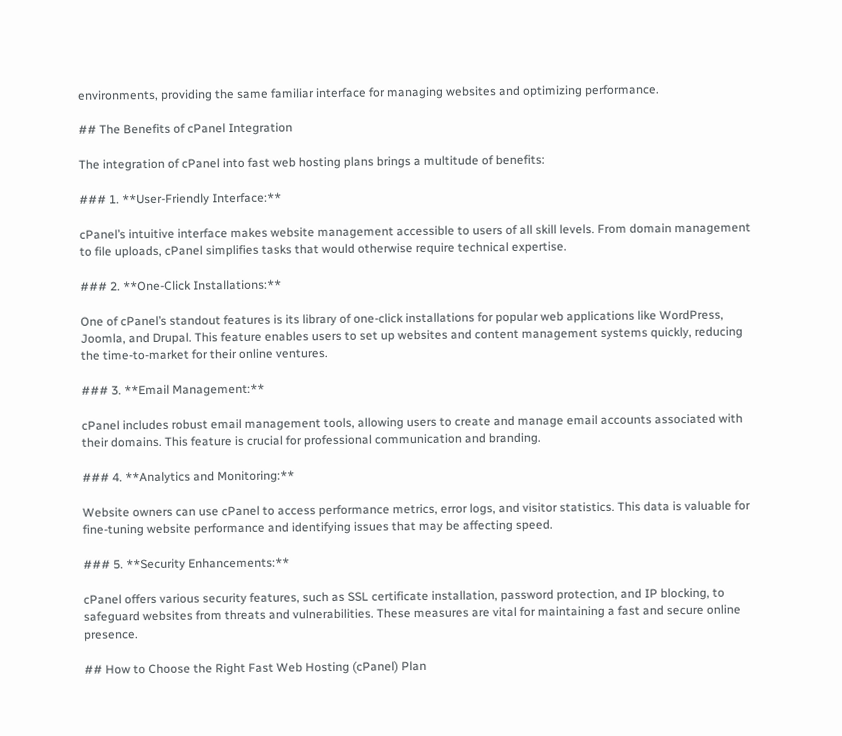environments, providing the same familiar interface for managing websites and optimizing performance.

## The Benefits of cPanel Integration

The integration of cPanel into fast web hosting plans brings a multitude of benefits:

### 1. **User-Friendly Interface:**

cPanel’s intuitive interface makes website management accessible to users of all skill levels. From domain management to file uploads, cPanel simplifies tasks that would otherwise require technical expertise.

### 2. **One-Click Installations:**

One of cPanel’s standout features is its library of one-click installations for popular web applications like WordPress, Joomla, and Drupal. This feature enables users to set up websites and content management systems quickly, reducing the time-to-market for their online ventures.

### 3. **Email Management:**

cPanel includes robust email management tools, allowing users to create and manage email accounts associated with their domains. This feature is crucial for professional communication and branding.

### 4. **Analytics and Monitoring:**

Website owners can use cPanel to access performance metrics, error logs, and visitor statistics. This data is valuable for fine-tuning website performance and identifying issues that may be affecting speed.

### 5. **Security Enhancements:**

cPanel offers various security features, such as SSL certificate installation, password protection, and IP blocking, to safeguard websites from threats and vulnerabilities. These measures are vital for maintaining a fast and secure online presence.

## How to Choose the Right Fast Web Hosting (cPanel) Plan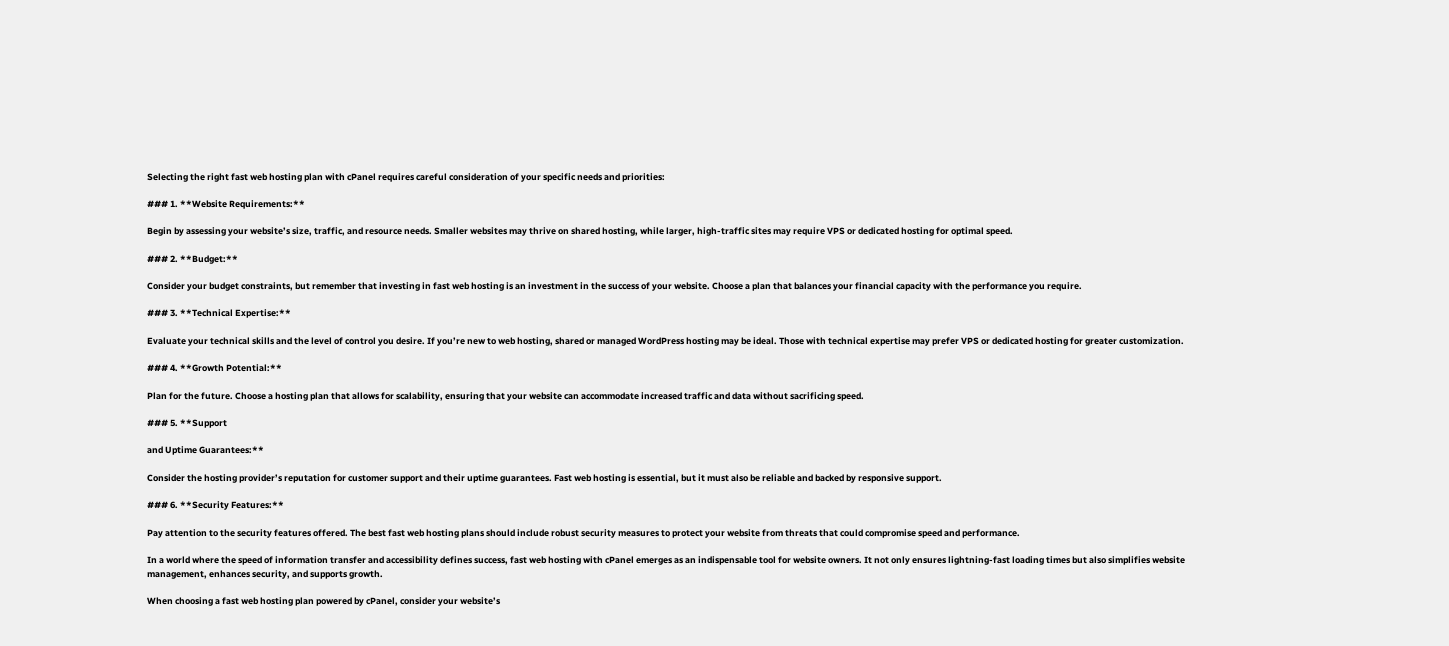Selecting the right fast web hosting plan with cPanel requires careful consideration of your specific needs and priorities:

### 1. **Website Requirements:**

Begin by assessing your website’s size, traffic, and resource needs. Smaller websites may thrive on shared hosting, while larger, high-traffic sites may require VPS or dedicated hosting for optimal speed.

### 2. **Budget:**

Consider your budget constraints, but remember that investing in fast web hosting is an investment in the success of your website. Choose a plan that balances your financial capacity with the performance you require.

### 3. **Technical Expertise:**

Evaluate your technical skills and the level of control you desire. If you’re new to web hosting, shared or managed WordPress hosting may be ideal. Those with technical expertise may prefer VPS or dedicated hosting for greater customization.

### 4. **Growth Potential:**

Plan for the future. Choose a hosting plan that allows for scalability, ensuring that your website can accommodate increased traffic and data without sacrificing speed.

### 5. **Support

and Uptime Guarantees:**

Consider the hosting provider’s reputation for customer support and their uptime guarantees. Fast web hosting is essential, but it must also be reliable and backed by responsive support.

### 6. **Security Features:**

Pay attention to the security features offered. The best fast web hosting plans should include robust security measures to protect your website from threats that could compromise speed and performance.

In a world where the speed of information transfer and accessibility defines success, fast web hosting with cPanel emerges as an indispensable tool for website owners. It not only ensures lightning-fast loading times but also simplifies website management, enhances security, and supports growth.

When choosing a fast web hosting plan powered by cPanel, consider your website’s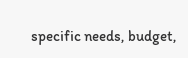specific needs, budget,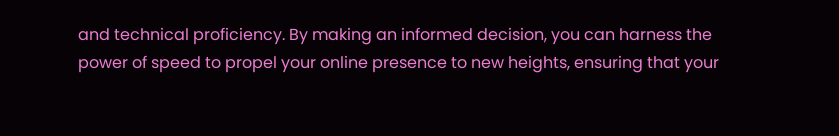and technical proficiency. By making an informed decision, you can harness the power of speed to propel your online presence to new heights, ensuring that your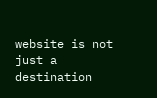website is not just a destination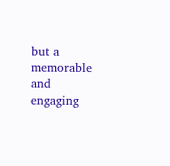but a memorable and engaging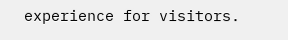experience for visitors.